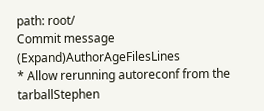path: root/
Commit message (Expand)AuthorAgeFilesLines
* Allow rerunning autoreconf from the tarballStephen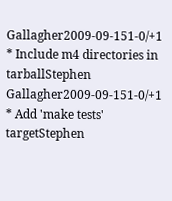Gallagher2009-09-151-0/+1
* Include m4 directories in tarballStephen Gallagher2009-09-151-0/+1
* Add 'make tests' targetStephen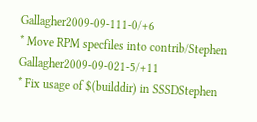Gallagher2009-09-111-0/+6
* Move RPM specfiles into contrib/Stephen Gallagher2009-09-021-5/+11
* Fix usage of $(builddir) in SSSDStephen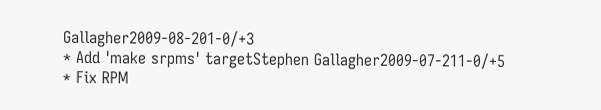Gallagher2009-08-201-0/+3
* Add 'make srpms' targetStephen Gallagher2009-07-211-0/+5
* Fix RPM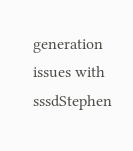generation issues with sssdStephen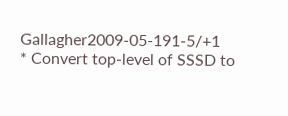Gallagher2009-05-191-5/+1
* Convert top-level of SSSD to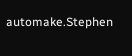automake.Stephen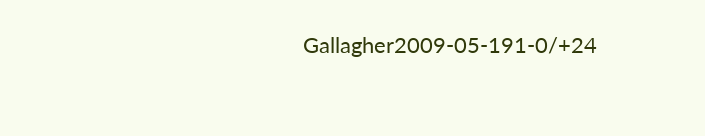Gallagher2009-05-191-0/+24